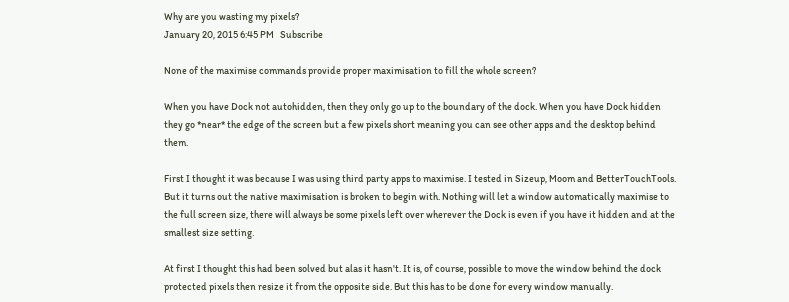Why are you wasting my pixels?
January 20, 2015 6:45 PM   Subscribe

None of the maximise commands provide proper maximisation to fill the whole screen?

When you have Dock not autohidden, then they only go up to the boundary of the dock. When you have Dock hidden they go *near* the edge of the screen but a few pixels short meaning you can see other apps and the desktop behind them.

First I thought it was because I was using third party apps to maximise. I tested in Sizeup, Moom and BetterTouchTools. But it turns out the native maximisation is broken to begin with. Nothing will let a window automatically maximise to the full screen size, there will always be some pixels left over wherever the Dock is even if you have it hidden and at the smallest size setting.

At first I thought this had been solved but alas it hasn't. It is, of course, possible to move the window behind the dock protected pixels then resize it from the opposite side. But this has to be done for every window manually.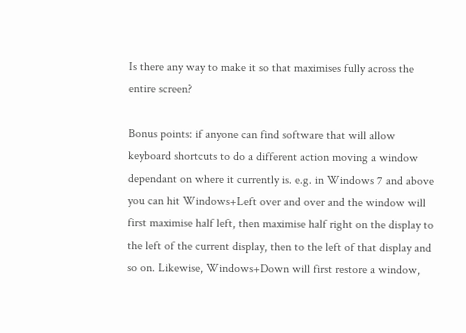Is there any way to make it so that maximises fully across the entire screen?

Bonus points: if anyone can find software that will allow keyboard shortcuts to do a different action moving a window dependant on where it currently is. e.g. in Windows 7 and above you can hit Windows+Left over and over and the window will first maximise half left, then maximise half right on the display to the left of the current display, then to the left of that display and so on. Likewise, Windows+Down will first restore a window,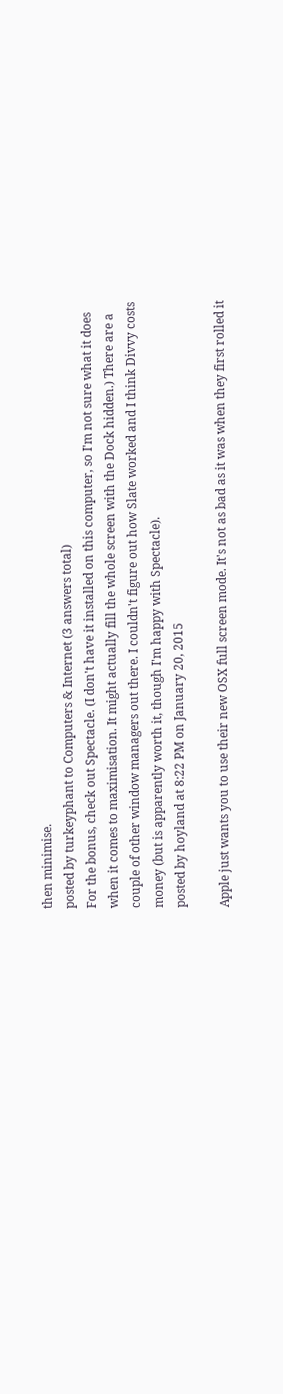then minimise.
posted by turkeyphant to Computers & Internet (3 answers total)
For the bonus, check out Spectacle. (I don't have it installed on this computer, so I'm not sure what it does when it comes to maximisation. It might actually fill the whole screen with the Dock hidden.) There are a couple of other window managers out there. I couldn't figure out how Slate worked and I think Divvy costs money (but is apparently worth it, though I'm happy with Spectacle).
posted by hoyland at 8:22 PM on January 20, 2015

Apple just wants you to use their new OSX full screen mode. It's not as bad as it was when they first rolled it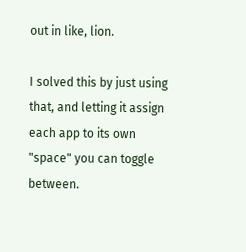out in like, lion.

I solved this by just using that, and letting it assign each app to its own "space" you can toggle between.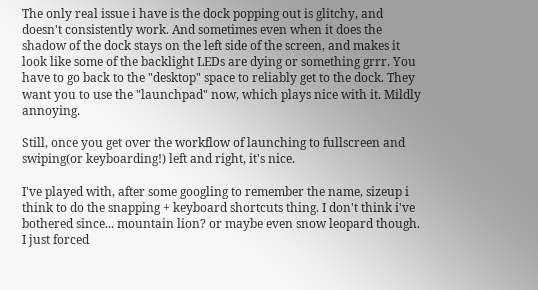The only real issue i have is the dock popping out is glitchy, and doesn't consistently work. And sometimes even when it does the shadow of the dock stays on the left side of the screen, and makes it look like some of the backlight LEDs are dying or something grrr. You have to go back to the "desktop" space to reliably get to the dock. They want you to use the "launchpad" now, which plays nice with it. Mildly annoying.

Still, once you get over the workflow of launching to fullscreen and swiping(or keyboarding!) left and right, it's nice.

I've played with, after some googling to remember the name, sizeup i think to do the snapping + keyboard shortcuts thing. I don't think i've bothered since... mountain lion? or maybe even snow leopard though. I just forced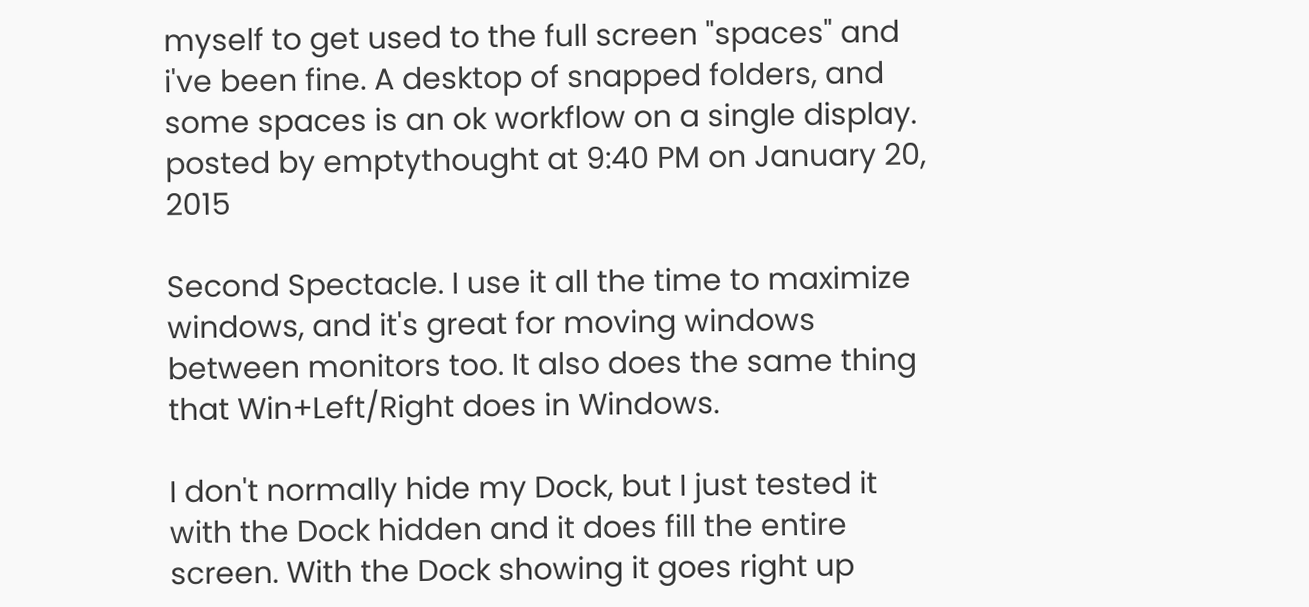myself to get used to the full screen "spaces" and i've been fine. A desktop of snapped folders, and some spaces is an ok workflow on a single display.
posted by emptythought at 9:40 PM on January 20, 2015

Second Spectacle. I use it all the time to maximize windows, and it's great for moving windows between monitors too. It also does the same thing that Win+Left/Right does in Windows.

I don't normally hide my Dock, but I just tested it with the Dock hidden and it does fill the entire screen. With the Dock showing it goes right up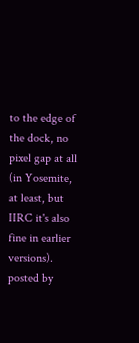to the edge of the dock, no pixel gap at all (in Yosemite, at least, but IIRC it's also fine in earlier versions).
posted by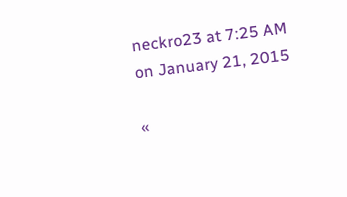neckro23 at 7:25 AM on January 21, 2015

«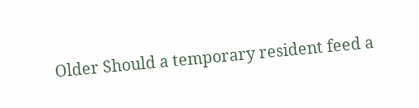Older Should a temporary resident feed a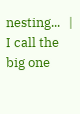nesting...   |   I call the big one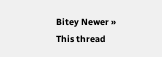Bitey Newer »
This thread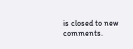is closed to new comments.